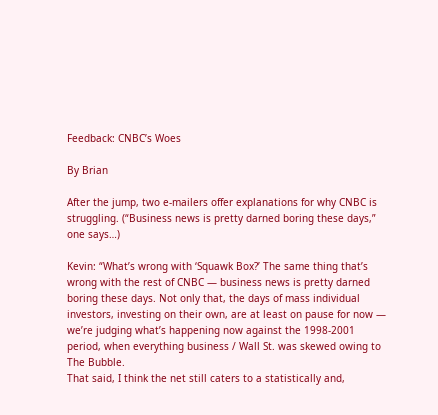Feedback: CNBC’s Woes

By Brian

After the jump, two e-mailers offer explanations for why CNBC is struggling. (“Business news is pretty darned boring these days,” one says…)

Kevin: “What’s wrong with ‘Squawk Box?’ The same thing that’s wrong with the rest of CNBC — business news is pretty darned boring these days. Not only that, the days of mass individual investors, investing on their own, are at least on pause for now — we’re judging what’s happening now against the 1998-2001 period, when everything business / Wall St. was skewed owing to The Bubble.
That said, I think the net still caters to a statistically and,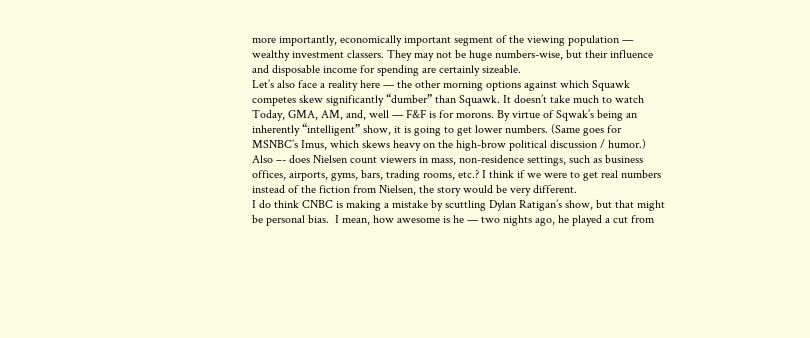more importantly, economically important segment of the viewing population — wealthy investment classers. They may not be huge numbers-wise, but their influence and disposable income for spending are certainly sizeable.
Let’s also face a reality here — the other morning options against which Squawk competes skew significantly “dumber” than Squawk. It doesn’t take much to watch Today, GMA, AM, and, well — F&F is for morons. By virtue of Sqwak’s being an inherently “intelligent” show, it is going to get lower numbers. (Same goes for MSNBC’s Imus, which skews heavy on the high-brow political discussion / humor.) Also –- does Nielsen count viewers in mass, non-residence settings, such as business offices, airports, gyms, bars, trading rooms, etc.? I think if we were to get real numbers instead of the fiction from Nielsen, the story would be very different.
I do think CNBC is making a mistake by scuttling Dylan Ratigan’s show, but that might be personal bias.  I mean, how awesome is he — two nights ago, he played a cut from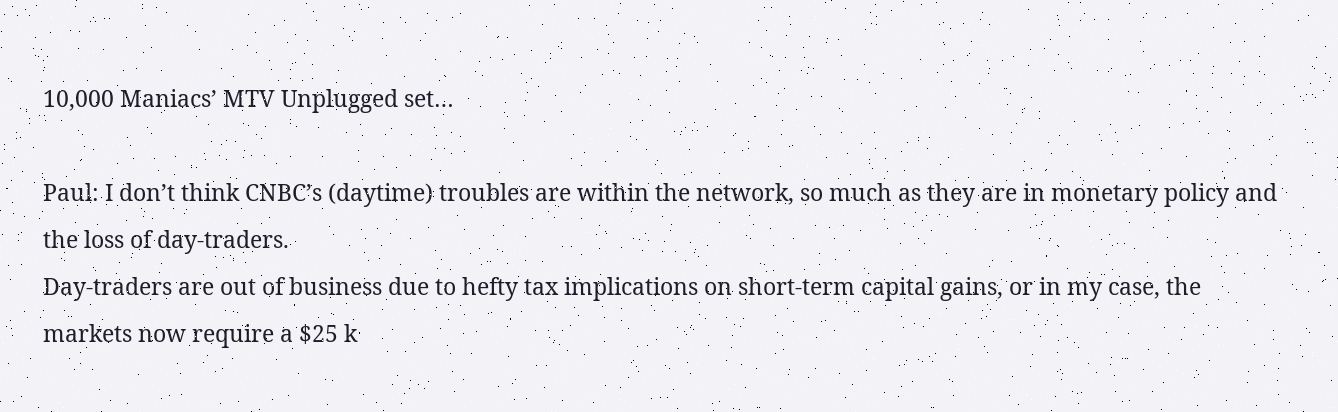10,000 Maniacs’ MTV Unplugged set…

Paul: I don’t think CNBC’s (daytime) troubles are within the network, so much as they are in monetary policy and the loss of day-traders.
Day-traders are out of business due to hefty tax implications on short-term capital gains, or in my case, the markets now require a $25 k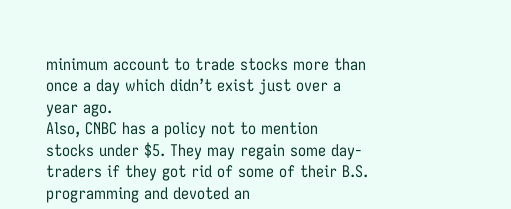minimum account to trade stocks more than once a day which didn’t exist just over a year ago.
Also, CNBC has a policy not to mention stocks under $5. They may regain some day-traders if they got rid of some of their B.S. programming and devoted an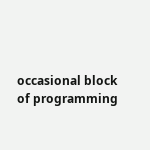occasional block of programming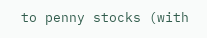to penny stocks (with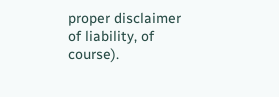proper disclaimer of liability, of course).